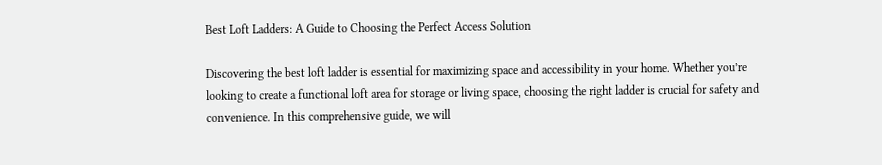Best Loft Ladders: A Guide to Choosing the Perfect Access Solution

Discovering the best loft ladder is essential for maximizing space and accessibility in your home. Whether you’re looking to create a functional loft area for storage or living space, choosing the right ladder is crucial for safety and convenience. In this comprehensive guide, we will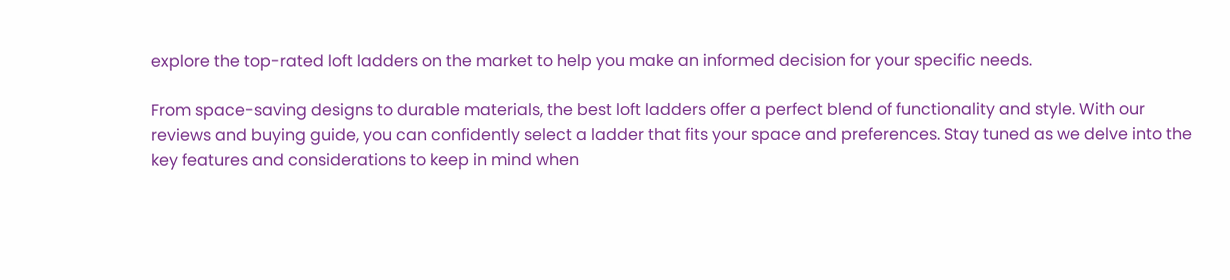explore the top-rated loft ladders on the market to help you make an informed decision for your specific needs.

From space-saving designs to durable materials, the best loft ladders offer a perfect blend of functionality and style. With our reviews and buying guide, you can confidently select a ladder that fits your space and preferences. Stay tuned as we delve into the key features and considerations to keep in mind when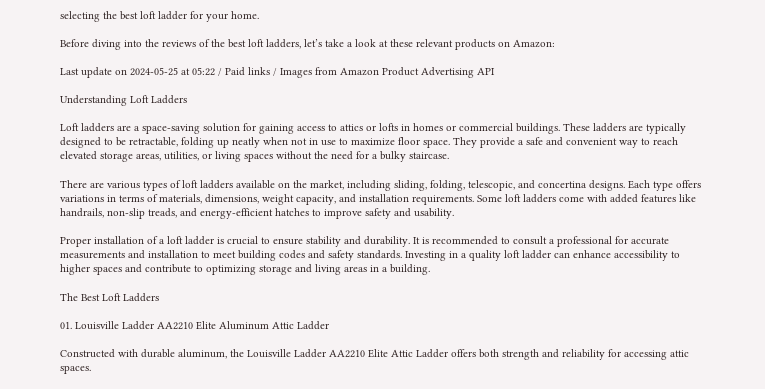selecting the best loft ladder for your home.

Before diving into the reviews of the best loft ladders, let’s take a look at these relevant products on Amazon:

Last update on 2024-05-25 at 05:22 / Paid links / Images from Amazon Product Advertising API

Understanding Loft Ladders

Loft ladders are a space-saving solution for gaining access to attics or lofts in homes or commercial buildings. These ladders are typically designed to be retractable, folding up neatly when not in use to maximize floor space. They provide a safe and convenient way to reach elevated storage areas, utilities, or living spaces without the need for a bulky staircase.

There are various types of loft ladders available on the market, including sliding, folding, telescopic, and concertina designs. Each type offers variations in terms of materials, dimensions, weight capacity, and installation requirements. Some loft ladders come with added features like handrails, non-slip treads, and energy-efficient hatches to improve safety and usability.

Proper installation of a loft ladder is crucial to ensure stability and durability. It is recommended to consult a professional for accurate measurements and installation to meet building codes and safety standards. Investing in a quality loft ladder can enhance accessibility to higher spaces and contribute to optimizing storage and living areas in a building.

The Best Loft Ladders

01. Louisville Ladder AA2210 Elite Aluminum Attic Ladder

Constructed with durable aluminum, the Louisville Ladder AA2210 Elite Attic Ladder offers both strength and reliability for accessing attic spaces.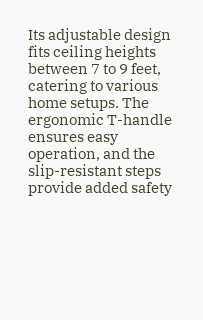Its adjustable design fits ceiling heights between 7 to 9 feet, catering to various home setups. The ergonomic T-handle ensures easy operation, and the slip-resistant steps provide added safety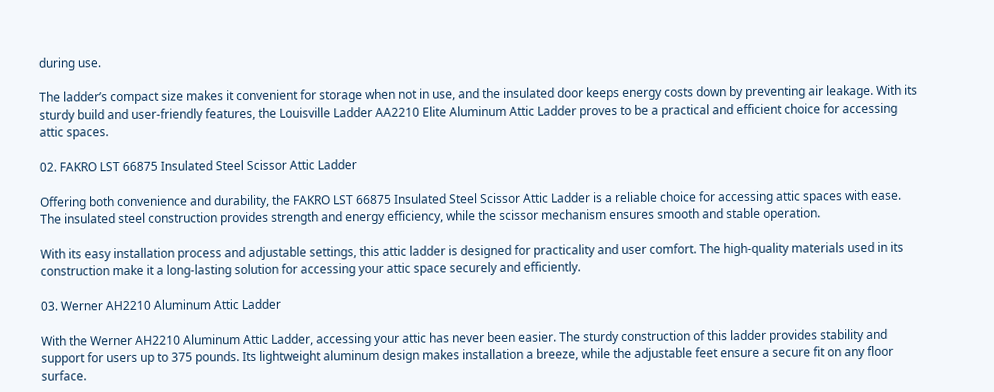during use.

The ladder’s compact size makes it convenient for storage when not in use, and the insulated door keeps energy costs down by preventing air leakage. With its sturdy build and user-friendly features, the Louisville Ladder AA2210 Elite Aluminum Attic Ladder proves to be a practical and efficient choice for accessing attic spaces.

02. FAKRO LST 66875 Insulated Steel Scissor Attic Ladder

Offering both convenience and durability, the FAKRO LST 66875 Insulated Steel Scissor Attic Ladder is a reliable choice for accessing attic spaces with ease. The insulated steel construction provides strength and energy efficiency, while the scissor mechanism ensures smooth and stable operation.

With its easy installation process and adjustable settings, this attic ladder is designed for practicality and user comfort. The high-quality materials used in its construction make it a long-lasting solution for accessing your attic space securely and efficiently.

03. Werner AH2210 Aluminum Attic Ladder

With the Werner AH2210 Aluminum Attic Ladder, accessing your attic has never been easier. The sturdy construction of this ladder provides stability and support for users up to 375 pounds. Its lightweight aluminum design makes installation a breeze, while the adjustable feet ensure a secure fit on any floor surface.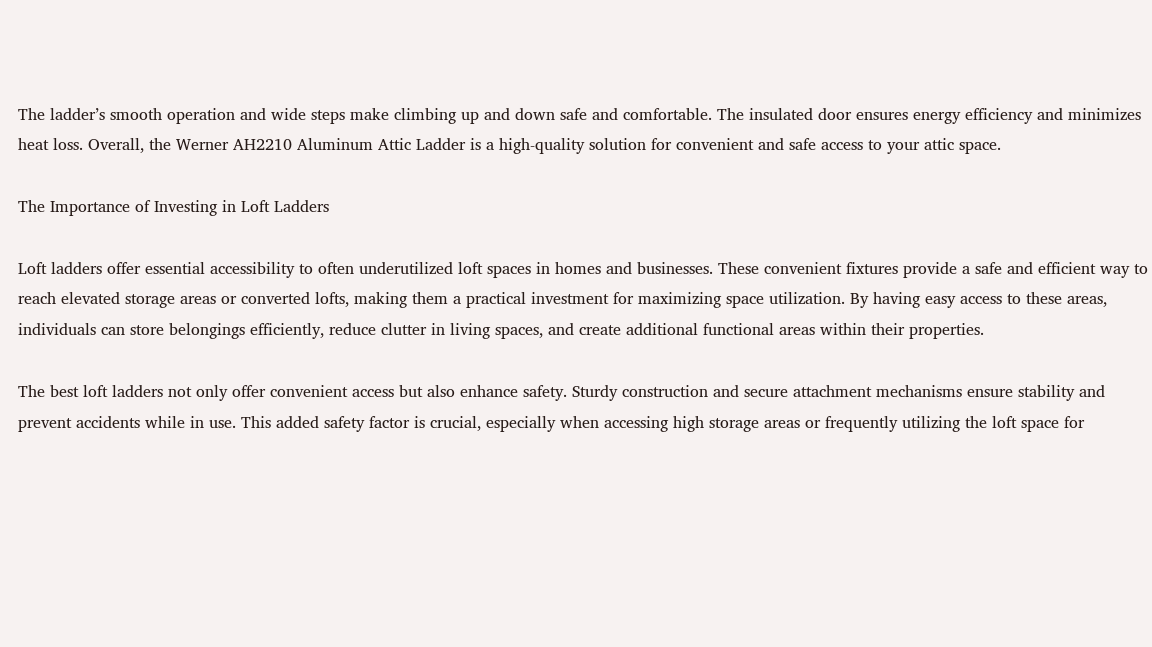The ladder’s smooth operation and wide steps make climbing up and down safe and comfortable. The insulated door ensures energy efficiency and minimizes heat loss. Overall, the Werner AH2210 Aluminum Attic Ladder is a high-quality solution for convenient and safe access to your attic space.

The Importance of Investing in Loft Ladders

Loft ladders offer essential accessibility to often underutilized loft spaces in homes and businesses. These convenient fixtures provide a safe and efficient way to reach elevated storage areas or converted lofts, making them a practical investment for maximizing space utilization. By having easy access to these areas, individuals can store belongings efficiently, reduce clutter in living spaces, and create additional functional areas within their properties.

The best loft ladders not only offer convenient access but also enhance safety. Sturdy construction and secure attachment mechanisms ensure stability and prevent accidents while in use. This added safety factor is crucial, especially when accessing high storage areas or frequently utilizing the loft space for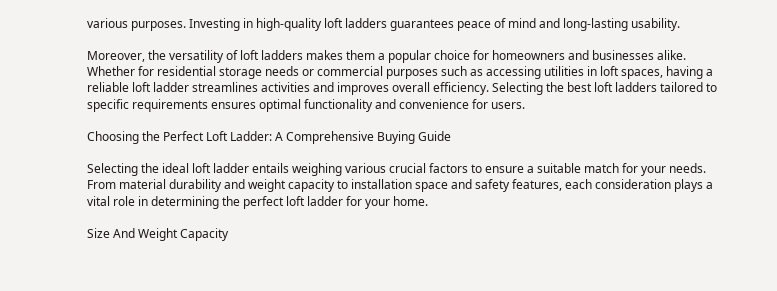various purposes. Investing in high-quality loft ladders guarantees peace of mind and long-lasting usability.

Moreover, the versatility of loft ladders makes them a popular choice for homeowners and businesses alike. Whether for residential storage needs or commercial purposes such as accessing utilities in loft spaces, having a reliable loft ladder streamlines activities and improves overall efficiency. Selecting the best loft ladders tailored to specific requirements ensures optimal functionality and convenience for users.

Choosing the Perfect Loft Ladder: A Comprehensive Buying Guide

Selecting the ideal loft ladder entails weighing various crucial factors to ensure a suitable match for your needs. From material durability and weight capacity to installation space and safety features, each consideration plays a vital role in determining the perfect loft ladder for your home.

Size And Weight Capacity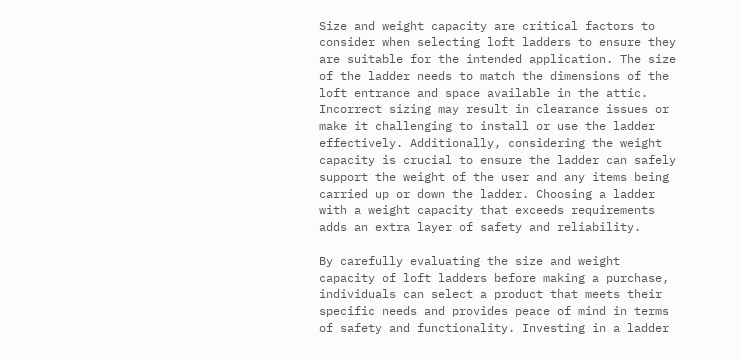Size and weight capacity are critical factors to consider when selecting loft ladders to ensure they are suitable for the intended application. The size of the ladder needs to match the dimensions of the loft entrance and space available in the attic. Incorrect sizing may result in clearance issues or make it challenging to install or use the ladder effectively. Additionally, considering the weight capacity is crucial to ensure the ladder can safely support the weight of the user and any items being carried up or down the ladder. Choosing a ladder with a weight capacity that exceeds requirements adds an extra layer of safety and reliability.

By carefully evaluating the size and weight capacity of loft ladders before making a purchase, individuals can select a product that meets their specific needs and provides peace of mind in terms of safety and functionality. Investing in a ladder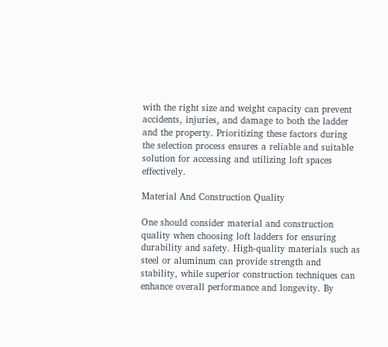with the right size and weight capacity can prevent accidents, injuries, and damage to both the ladder and the property. Prioritizing these factors during the selection process ensures a reliable and suitable solution for accessing and utilizing loft spaces effectively.

Material And Construction Quality

One should consider material and construction quality when choosing loft ladders for ensuring durability and safety. High-quality materials such as steel or aluminum can provide strength and stability, while superior construction techniques can enhance overall performance and longevity. By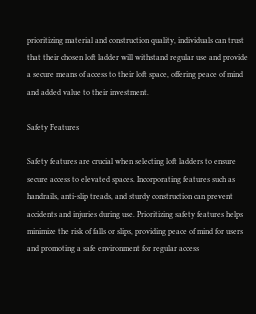prioritizing material and construction quality, individuals can trust that their chosen loft ladder will withstand regular use and provide a secure means of access to their loft space, offering peace of mind and added value to their investment.

Safety Features

Safety features are crucial when selecting loft ladders to ensure secure access to elevated spaces. Incorporating features such as handrails, anti-slip treads, and sturdy construction can prevent accidents and injuries during use. Prioritizing safety features helps minimize the risk of falls or slips, providing peace of mind for users and promoting a safe environment for regular access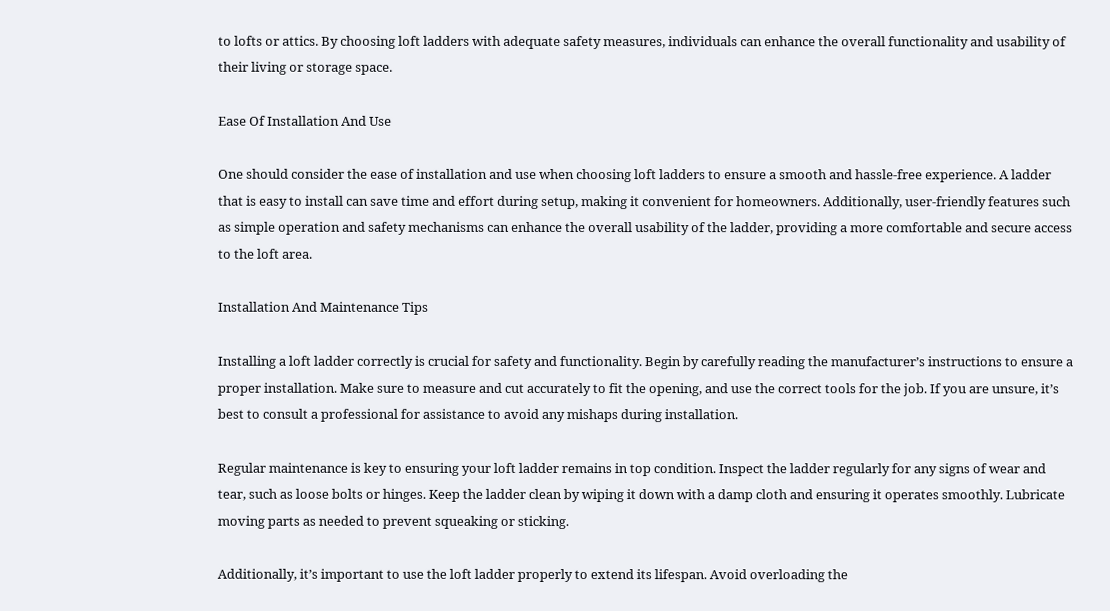to lofts or attics. By choosing loft ladders with adequate safety measures, individuals can enhance the overall functionality and usability of their living or storage space.

Ease Of Installation And Use

One should consider the ease of installation and use when choosing loft ladders to ensure a smooth and hassle-free experience. A ladder that is easy to install can save time and effort during setup, making it convenient for homeowners. Additionally, user-friendly features such as simple operation and safety mechanisms can enhance the overall usability of the ladder, providing a more comfortable and secure access to the loft area.

Installation And Maintenance Tips

Installing a loft ladder correctly is crucial for safety and functionality. Begin by carefully reading the manufacturer’s instructions to ensure a proper installation. Make sure to measure and cut accurately to fit the opening, and use the correct tools for the job. If you are unsure, it’s best to consult a professional for assistance to avoid any mishaps during installation.

Regular maintenance is key to ensuring your loft ladder remains in top condition. Inspect the ladder regularly for any signs of wear and tear, such as loose bolts or hinges. Keep the ladder clean by wiping it down with a damp cloth and ensuring it operates smoothly. Lubricate moving parts as needed to prevent squeaking or sticking.

Additionally, it’s important to use the loft ladder properly to extend its lifespan. Avoid overloading the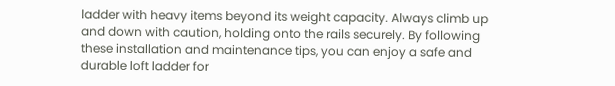ladder with heavy items beyond its weight capacity. Always climb up and down with caution, holding onto the rails securely. By following these installation and maintenance tips, you can enjoy a safe and durable loft ladder for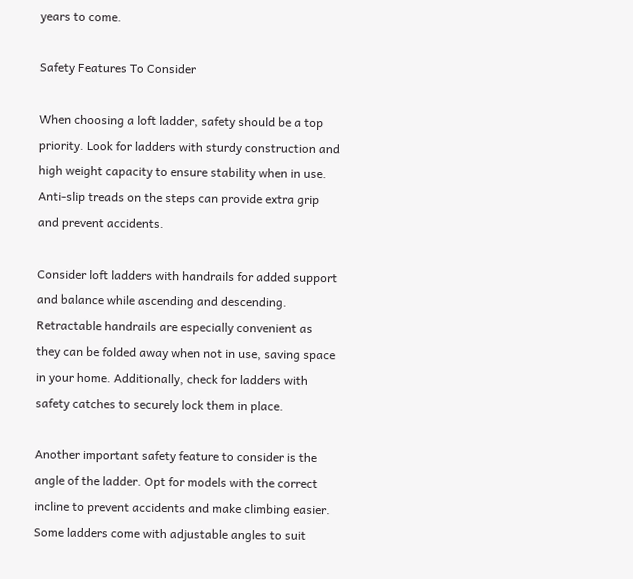years to come.

Safety Features To Consider

When choosing a loft ladder, safety should be a top priority. Look for ladders with sturdy construction and high weight capacity to ensure stability when in use. Anti-slip treads on the steps can provide extra grip and prevent accidents.

Consider loft ladders with handrails for added support and balance while ascending and descending. Retractable handrails are especially convenient as they can be folded away when not in use, saving space in your home. Additionally, check for ladders with safety catches to securely lock them in place.

Another important safety feature to consider is the angle of the ladder. Opt for models with the correct incline to prevent accidents and make climbing easier. Some ladders come with adjustable angles to suit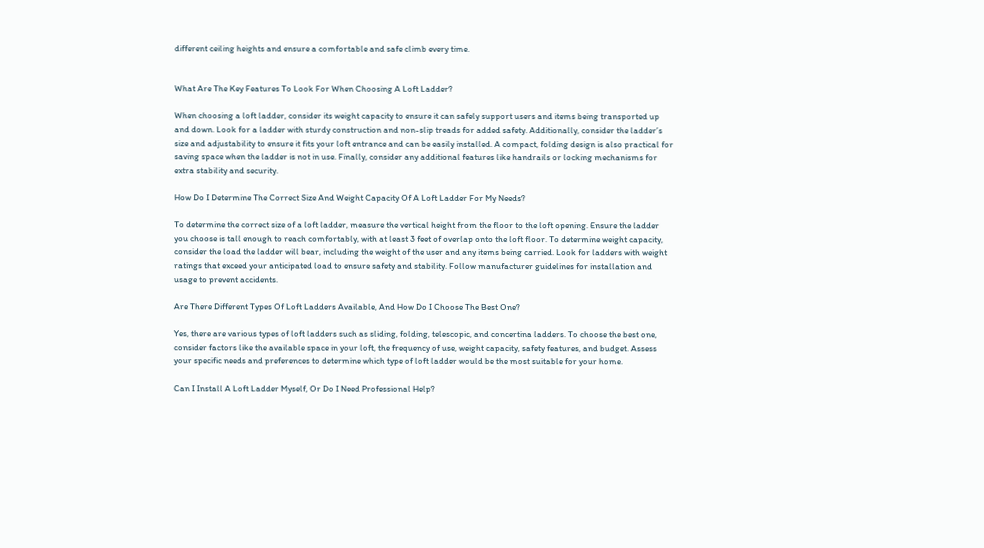different ceiling heights and ensure a comfortable and safe climb every time.


What Are The Key Features To Look For When Choosing A Loft Ladder?

When choosing a loft ladder, consider its weight capacity to ensure it can safely support users and items being transported up and down. Look for a ladder with sturdy construction and non-slip treads for added safety. Additionally, consider the ladder’s size and adjustability to ensure it fits your loft entrance and can be easily installed. A compact, folding design is also practical for saving space when the ladder is not in use. Finally, consider any additional features like handrails or locking mechanisms for extra stability and security.

How Do I Determine The Correct Size And Weight Capacity Of A Loft Ladder For My Needs?

To determine the correct size of a loft ladder, measure the vertical height from the floor to the loft opening. Ensure the ladder you choose is tall enough to reach comfortably, with at least 3 feet of overlap onto the loft floor. To determine weight capacity, consider the load the ladder will bear, including the weight of the user and any items being carried. Look for ladders with weight ratings that exceed your anticipated load to ensure safety and stability. Follow manufacturer guidelines for installation and usage to prevent accidents.

Are There Different Types Of Loft Ladders Available, And How Do I Choose The Best One?

Yes, there are various types of loft ladders such as sliding, folding, telescopic, and concertina ladders. To choose the best one, consider factors like the available space in your loft, the frequency of use, weight capacity, safety features, and budget. Assess your specific needs and preferences to determine which type of loft ladder would be the most suitable for your home.

Can I Install A Loft Ladder Myself, Or Do I Need Professional Help?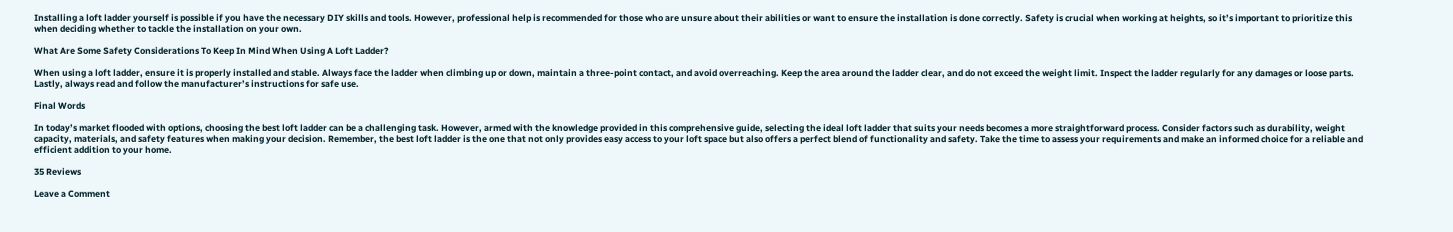Installing a loft ladder yourself is possible if you have the necessary DIY skills and tools. However, professional help is recommended for those who are unsure about their abilities or want to ensure the installation is done correctly. Safety is crucial when working at heights, so it’s important to prioritize this when deciding whether to tackle the installation on your own.

What Are Some Safety Considerations To Keep In Mind When Using A Loft Ladder?

When using a loft ladder, ensure it is properly installed and stable. Always face the ladder when climbing up or down, maintain a three-point contact, and avoid overreaching. Keep the area around the ladder clear, and do not exceed the weight limit. Inspect the ladder regularly for any damages or loose parts. Lastly, always read and follow the manufacturer’s instructions for safe use.

Final Words

In today’s market flooded with options, choosing the best loft ladder can be a challenging task. However, armed with the knowledge provided in this comprehensive guide, selecting the ideal loft ladder that suits your needs becomes a more straightforward process. Consider factors such as durability, weight capacity, materials, and safety features when making your decision. Remember, the best loft ladder is the one that not only provides easy access to your loft space but also offers a perfect blend of functionality and safety. Take the time to assess your requirements and make an informed choice for a reliable and efficient addition to your home.

35 Reviews

Leave a Comment